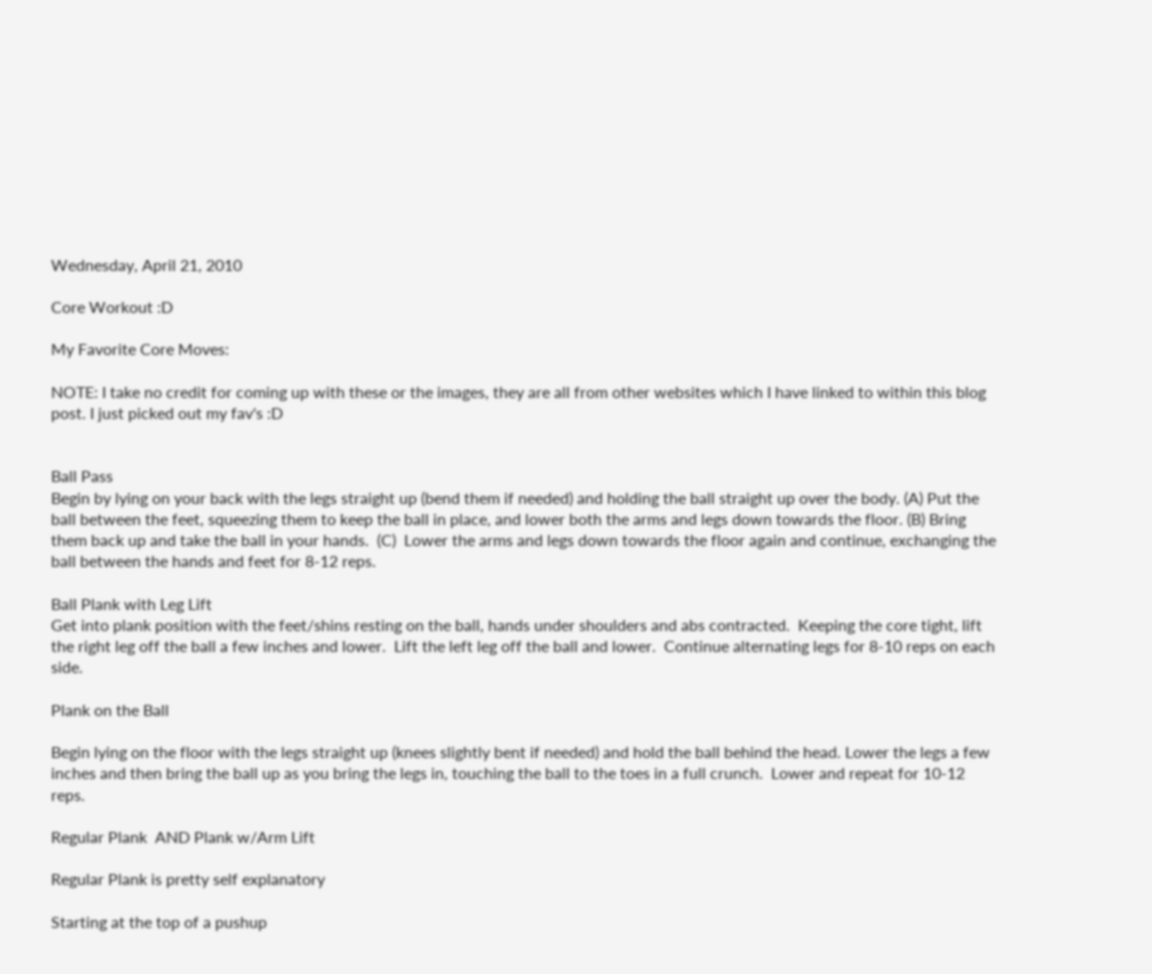Wednesday, April 21, 2010

Core Workout :D

My Favorite Core Moves:

NOTE: I take no credit for coming up with these or the images, they are all from other websites which I have linked to within this blog post. I just picked out my fav's :D


Ball Pass
Begin by lying on your back with the legs straight up (bend them if needed) and holding the ball straight up over the body. (A) Put the ball between the feet, squeezing them to keep the ball in place, and lower both the arms and legs down towards the floor. (B) Bring them back up and take the ball in your hands.  (C)  Lower the arms and legs down towards the floor again and continue, exchanging the ball between the hands and feet for 8-12 reps.

Ball Plank with Leg Lift
Get into plank position with the feet/shins resting on the ball, hands under shoulders and abs contracted.  Keeping the core tight, lift the right leg off the ball a few inches and lower.  Lift the left leg off the ball and lower.  Continue alternating legs for 8-10 reps on each side.

Plank on the Ball

Begin lying on the floor with the legs straight up (knees slightly bent if needed) and hold the ball behind the head. Lower the legs a few inches and then bring the ball up as you bring the legs in, touching the ball to the toes in a full crunch.  Lower and repeat for 10-12 reps.

Regular Plank  AND Plank w/Arm Lift

Regular Plank is pretty self explanatory

Starting at the top of a pushup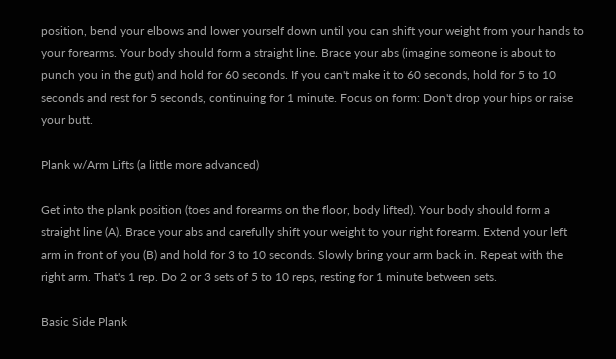position, bend your elbows and lower yourself down until you can shift your weight from your hands to your forearms. Your body should form a straight line. Brace your abs (imagine someone is about to punch you in the gut) and hold for 60 seconds. If you can't make it to 60 seconds, hold for 5 to 10 seconds and rest for 5 seconds, continuing for 1 minute. Focus on form: Don't drop your hips or raise your butt.

Plank w/Arm Lifts (a little more advanced)

Get into the plank position (toes and forearms on the floor, body lifted). Your body should form a straight line (A). Brace your abs and carefully shift your weight to your right forearm. Extend your left arm in front of you (B) and hold for 3 to 10 seconds. Slowly bring your arm back in. Repeat with the right arm. That's 1 rep. Do 2 or 3 sets of 5 to 10 reps, resting for 1 minute between sets.

Basic Side Plank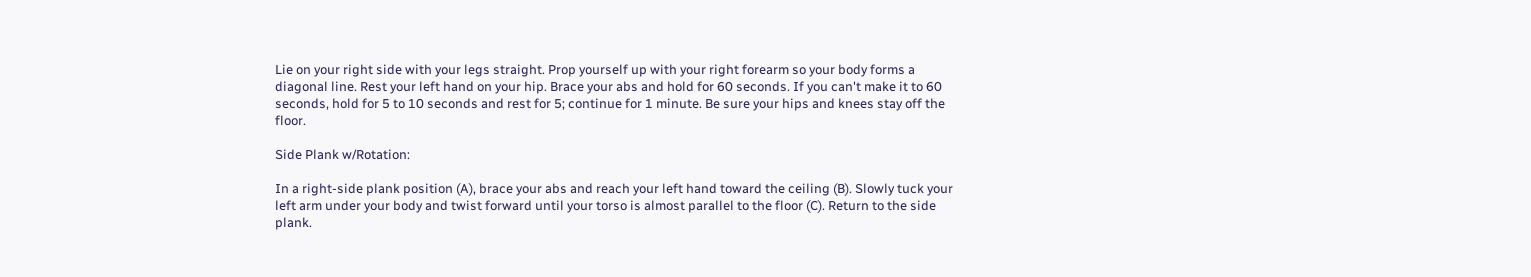Lie on your right side with your legs straight. Prop yourself up with your right forearm so your body forms a diagonal line. Rest your left hand on your hip. Brace your abs and hold for 60 seconds. If you can't make it to 60 seconds, hold for 5 to 10 seconds and rest for 5; continue for 1 minute. Be sure your hips and knees stay off the floor.

Side Plank w/Rotation:

In a right-side plank position (A), brace your abs and reach your left hand toward the ceiling (B). Slowly tuck your left arm under your body and twist forward until your torso is almost parallel to the floor (C). Return to the side plank.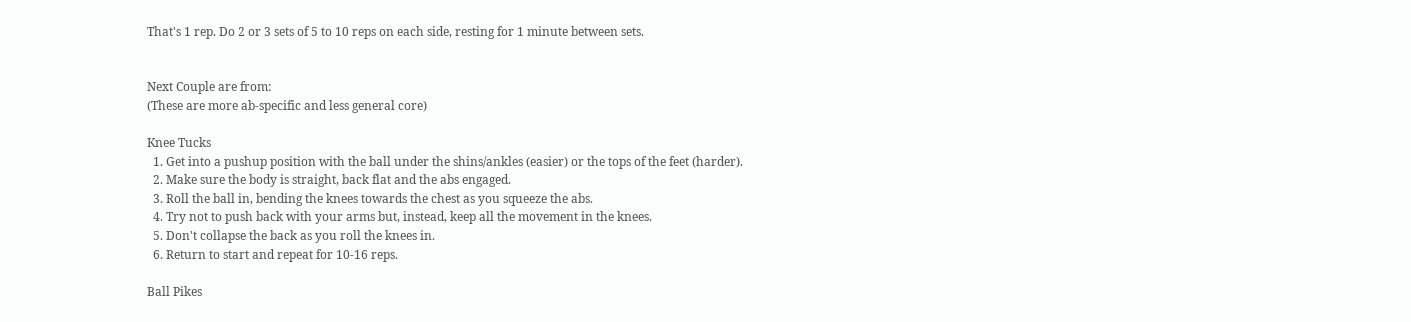That's 1 rep. Do 2 or 3 sets of 5 to 10 reps on each side, resting for 1 minute between sets.


Next Couple are from:
(These are more ab-specific and less general core)

Knee Tucks
  1. Get into a pushup position with the ball under the shins/ankles (easier) or the tops of the feet (harder).
  2. Make sure the body is straight, back flat and the abs engaged.
  3. Roll the ball in, bending the knees towards the chest as you squeeze the abs.
  4. Try not to push back with your arms but, instead, keep all the movement in the knees.
  5. Don't collapse the back as you roll the knees in.
  6. Return to start and repeat for 10-16 reps.

Ball Pikes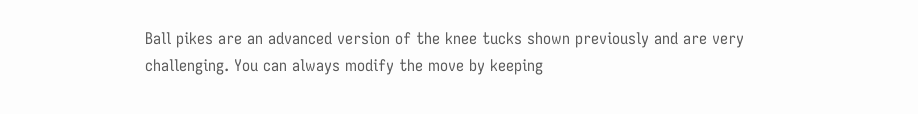Ball pikes are an advanced version of the knee tucks shown previously and are very challenging. You can always modify the move by keeping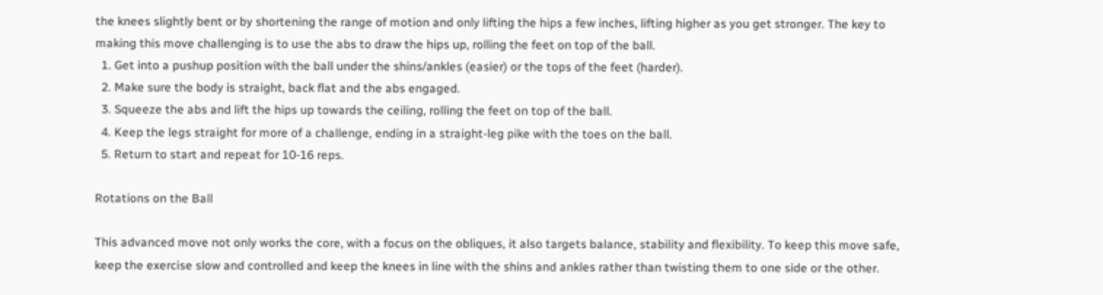the knees slightly bent or by shortening the range of motion and only lifting the hips a few inches, lifting higher as you get stronger. The key to making this move challenging is to use the abs to draw the hips up, rolling the feet on top of the ball.
  1. Get into a pushup position with the ball under the shins/ankles (easier) or the tops of the feet (harder).
  2. Make sure the body is straight, back flat and the abs engaged.
  3. Squeeze the abs and lift the hips up towards the ceiling, rolling the feet on top of the ball.
  4. Keep the legs straight for more of a challenge, ending in a straight-leg pike with the toes on the ball.
  5. Return to start and repeat for 10-16 reps.

Rotations on the Ball

This advanced move not only works the core, with a focus on the obliques, it also targets balance, stability and flexibility. To keep this move safe, keep the exercise slow and controlled and keep the knees in line with the shins and ankles rather than twisting them to one side or the other.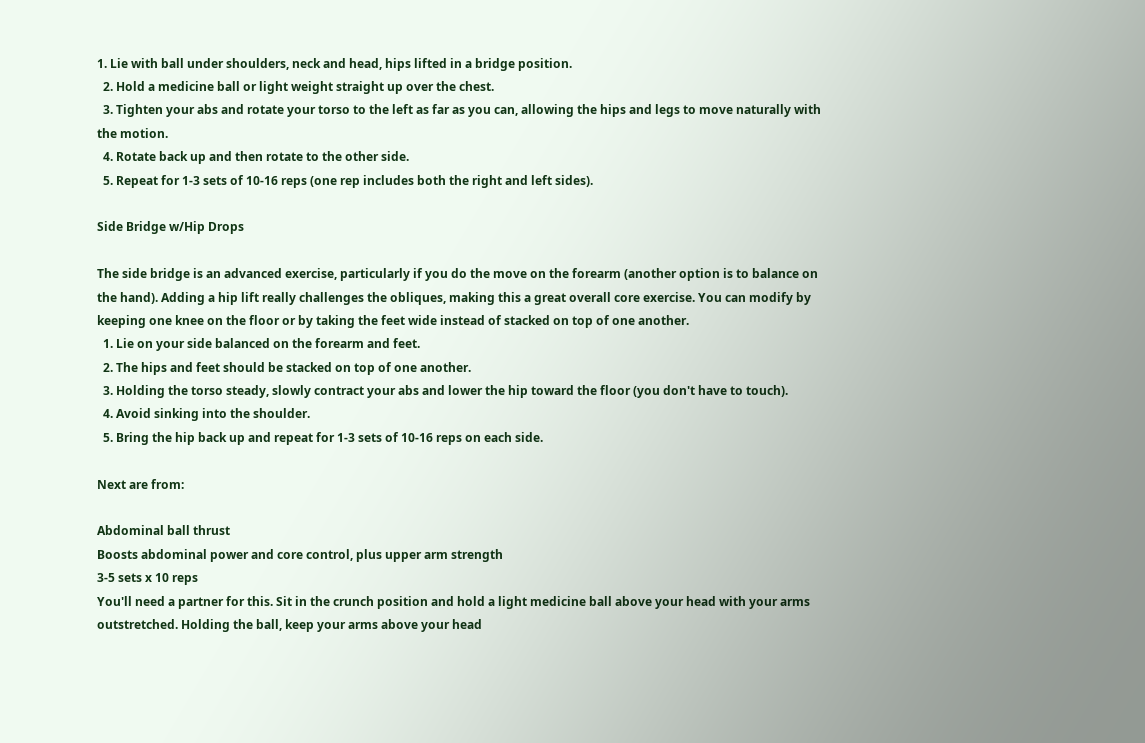1. Lie with ball under shoulders, neck and head, hips lifted in a bridge position.
  2. Hold a medicine ball or light weight straight up over the chest.
  3. Tighten your abs and rotate your torso to the left as far as you can, allowing the hips and legs to move naturally with the motion.
  4. Rotate back up and then rotate to the other side.
  5. Repeat for 1-3 sets of 10-16 reps (one rep includes both the right and left sides).

Side Bridge w/Hip Drops

The side bridge is an advanced exercise, particularly if you do the move on the forearm (another option is to balance on the hand). Adding a hip lift really challenges the obliques, making this a great overall core exercise. You can modify by keeping one knee on the floor or by taking the feet wide instead of stacked on top of one another.
  1. Lie on your side balanced on the forearm and feet.
  2. The hips and feet should be stacked on top of one another.
  3. Holding the torso steady, slowly contract your abs and lower the hip toward the floor (you don't have to touch).
  4. Avoid sinking into the shoulder.
  5. Bring the hip back up and repeat for 1-3 sets of 10-16 reps on each side.

Next are from:

Abdominal ball thrust
Boosts abdominal power and core control, plus upper arm strength
3-5 sets x 10 reps
You'll need a partner for this. Sit in the crunch position and hold a light medicine ball above your head with your arms outstretched. Holding the ball, keep your arms above your head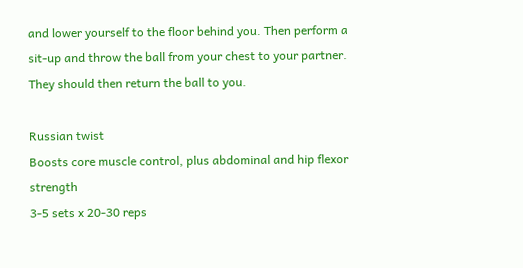and lower yourself to the floor behind you. Then perform a sit-up and throw the ball from your chest to your partner. They should then return the ball to you.

Russian twist
Boosts core muscle control, plus abdominal and hip flexor strength
3-5 sets x 20-30 reps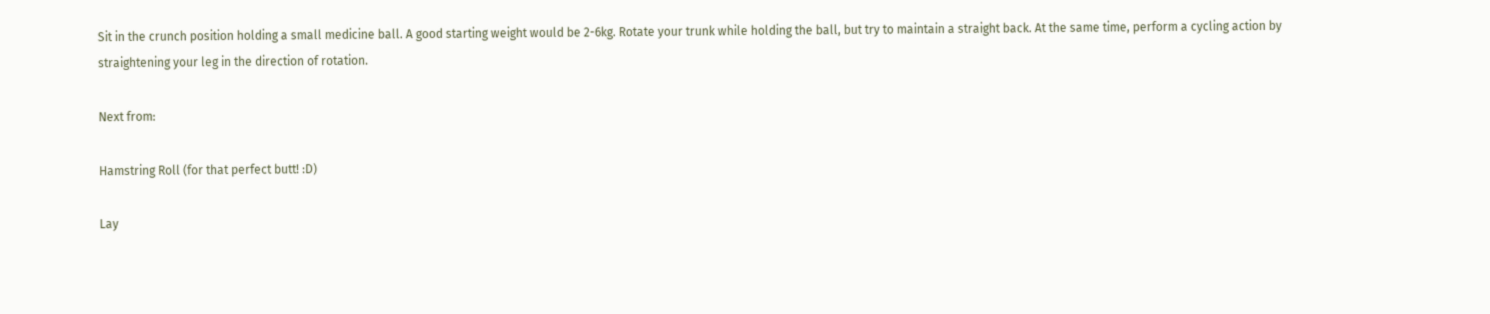Sit in the crunch position holding a small medicine ball. A good starting weight would be 2-6kg. Rotate your trunk while holding the ball, but try to maintain a straight back. At the same time, perform a cycling action by straightening your leg in the direction of rotation.

Next from:

Hamstring Roll (for that perfect butt! :D)

Lay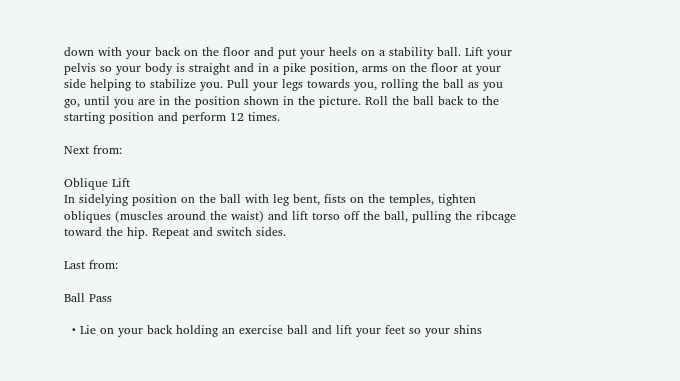down with your back on the floor and put your heels on a stability ball. Lift your pelvis so your body is straight and in a pike position, arms on the floor at your side helping to stabilize you. Pull your legs towards you, rolling the ball as you go, until you are in the position shown in the picture. Roll the ball back to the starting position and perform 12 times.

Next from:

Oblique Lift
In sidelying position on the ball with leg bent, fists on the temples, tighten obliques (muscles around the waist) and lift torso off the ball, pulling the ribcage toward the hip. Repeat and switch sides.

Last from:

Ball Pass

  • Lie on your back holding an exercise ball and lift your feet so your shins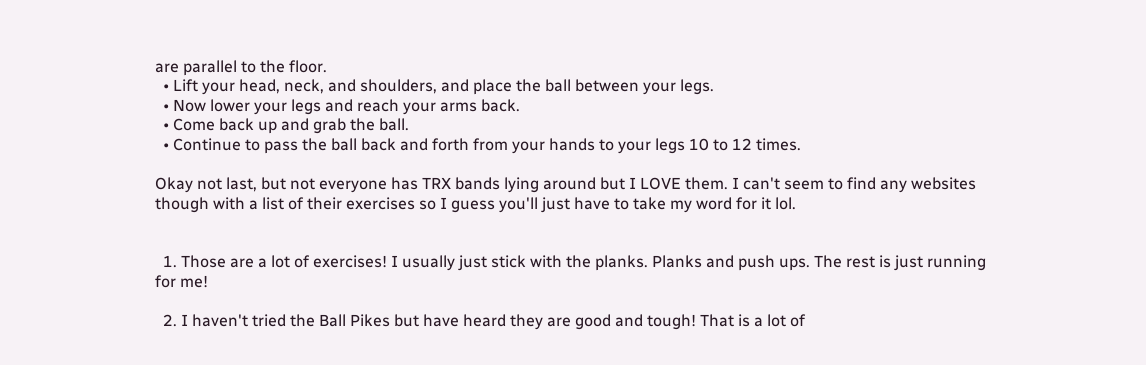are parallel to the floor.
  • Lift your head, neck, and shoulders, and place the ball between your legs.
  • Now lower your legs and reach your arms back.
  • Come back up and grab the ball.
  • Continue to pass the ball back and forth from your hands to your legs 10 to 12 times.

Okay not last, but not everyone has TRX bands lying around but I LOVE them. I can't seem to find any websites though with a list of their exercises so I guess you'll just have to take my word for it lol.


  1. Those are a lot of exercises! I usually just stick with the planks. Planks and push ups. The rest is just running for me!

  2. I haven't tried the Ball Pikes but have heard they are good and tough! That is a lot of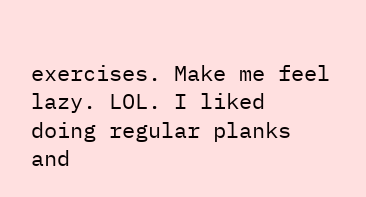exercises. Make me feel lazy. LOL. I liked doing regular planks and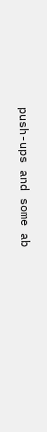push-ups and some ab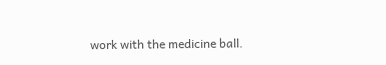work with the medicine ball.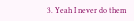3. Yeah I never do them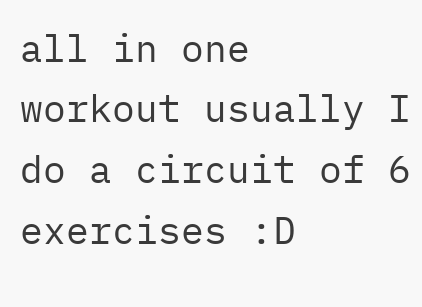all in one workout usually I do a circuit of 6 exercises :D